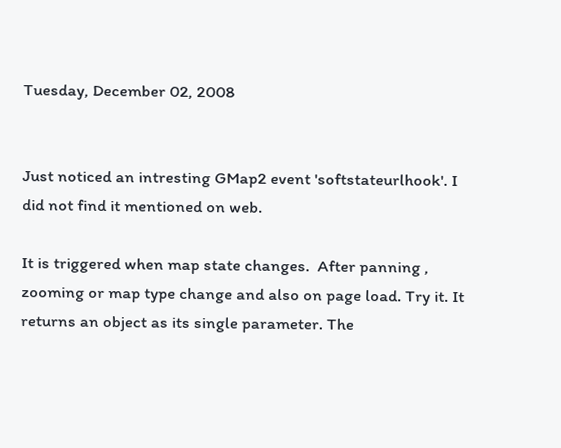Tuesday, December 02, 2008


Just noticed an intresting GMap2 event 'softstateurlhook'. I did not find it mentioned on web.

It is triggered when map state changes.  After panning , zooming or map type change and also on page load. Try it. It returns an object as its single parameter. The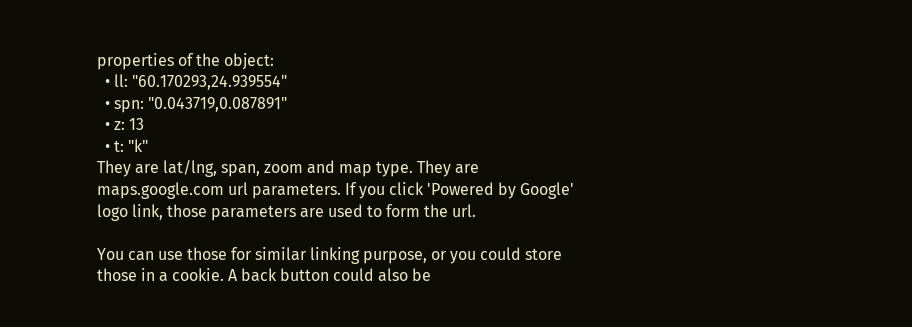properties of the object:
  • ll: "60.170293,24.939554"
  • spn: "0.043719,0.087891"
  • z: 13
  • t: "k"
They are lat/lng, span, zoom and map type. They are maps.google.com url parameters. If you click 'Powered by Google' logo link, those parameters are used to form the url.

You can use those for similar linking purpose, or you could store those in a cookie. A back button could also be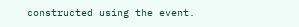constructed using the event.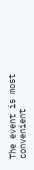The event is most convenient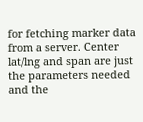for fetching marker data from a server. Center lat/lng and span are just the parameters needed and the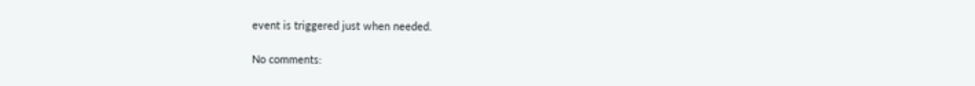event is triggered just when needed.

No comments: